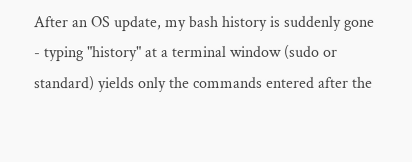After an OS update, my bash history is suddenly gone - typing "history" at a terminal window (sudo or standard) yields only the commands entered after the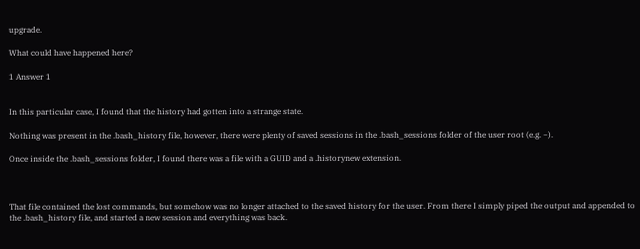upgrade.

What could have happened here?

1 Answer 1


In this particular case, I found that the history had gotten into a strange state.

Nothing was present in the .bash_history file, however, there were plenty of saved sessions in the .bash_sessions folder of the user root (e.g. ~).

Once inside the .bash_sessions folder, I found there was a file with a GUID and a .historynew extension.



That file contained the lost commands, but somehow was no longer attached to the saved history for the user. From there I simply piped the output and appended to the .bash_history file, and started a new session and everything was back.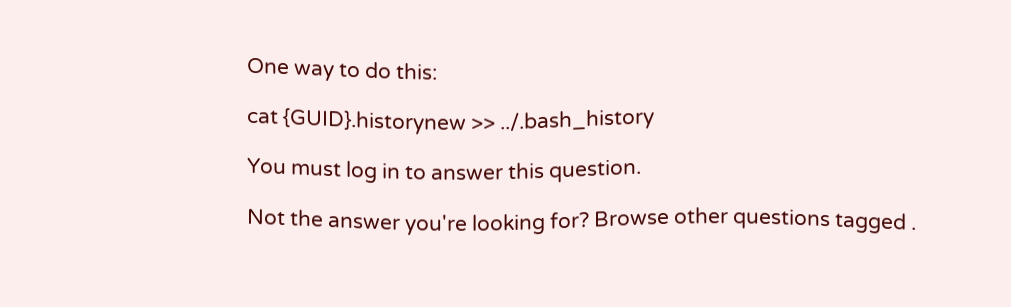One way to do this:

cat {GUID}.historynew >> ../.bash_history

You must log in to answer this question.

Not the answer you're looking for? Browse other questions tagged .